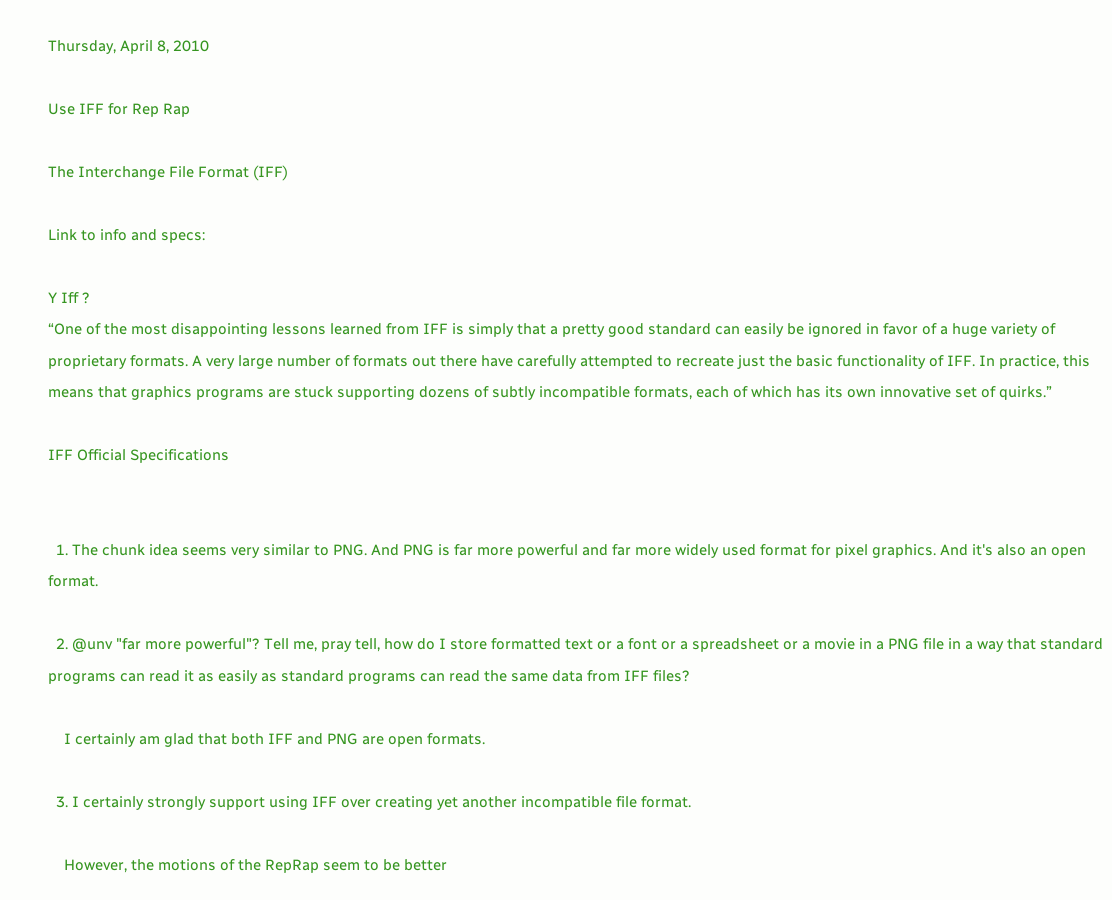Thursday, April 8, 2010

Use IFF for Rep Rap

The Interchange File Format (IFF)

Link to info and specs:

Y Iff ?
“One of the most disappointing lessons learned from IFF is simply that a pretty good standard can easily be ignored in favor of a huge variety of proprietary formats. A very large number of formats out there have carefully attempted to recreate just the basic functionality of IFF. In practice, this means that graphics programs are stuck supporting dozens of subtly incompatible formats, each of which has its own innovative set of quirks.”

IFF Official Specifications


  1. The chunk idea seems very similar to PNG. And PNG is far more powerful and far more widely used format for pixel graphics. And it's also an open format.

  2. @unv "far more powerful"? Tell me, pray tell, how do I store formatted text or a font or a spreadsheet or a movie in a PNG file in a way that standard programs can read it as easily as standard programs can read the same data from IFF files?

    I certainly am glad that both IFF and PNG are open formats.

  3. I certainly strongly support using IFF over creating yet another incompatible file format.

    However, the motions of the RepRap seem to be better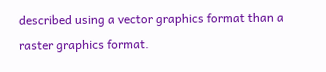described using a vector graphics format than a raster graphics format.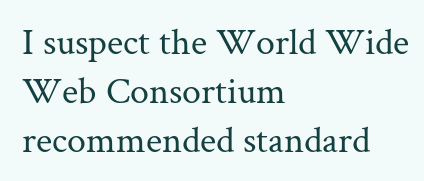I suspect the World Wide Web Consortium recommended standard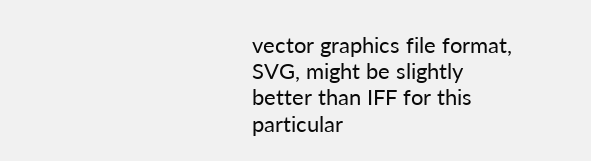vector graphics file format, SVG, might be slightly better than IFF for this particular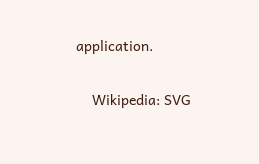application.

    Wikipedia: SVG